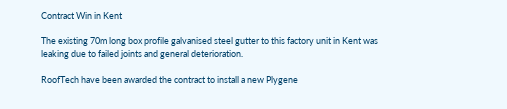Contract Win in Kent

The existing 70m long box profile galvanised steel gutter to this factory unit in Kent was leaking due to failed joints and general deterioration.

RoofTech have been awarded the contract to install a new Plygene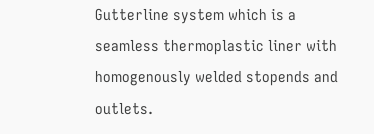Gutterline system which is a seamless thermoplastic liner with homogenously welded stopends and outlets.